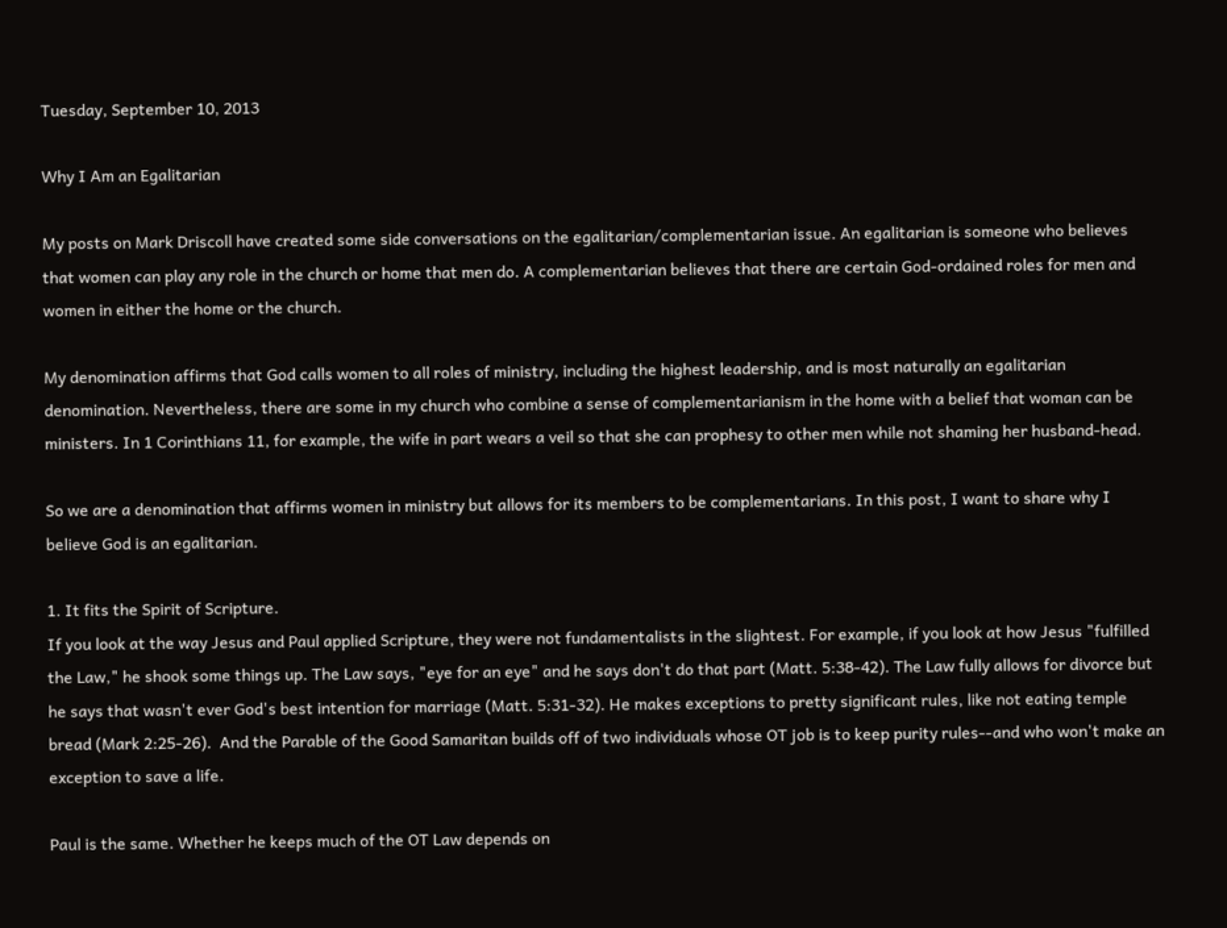Tuesday, September 10, 2013

Why I Am an Egalitarian

My posts on Mark Driscoll have created some side conversations on the egalitarian/complementarian issue. An egalitarian is someone who believes that women can play any role in the church or home that men do. A complementarian believes that there are certain God-ordained roles for men and women in either the home or the church.

My denomination affirms that God calls women to all roles of ministry, including the highest leadership, and is most naturally an egalitarian denomination. Nevertheless, there are some in my church who combine a sense of complementarianism in the home with a belief that woman can be ministers. In 1 Corinthians 11, for example, the wife in part wears a veil so that she can prophesy to other men while not shaming her husband-head.

So we are a denomination that affirms women in ministry but allows for its members to be complementarians. In this post, I want to share why I believe God is an egalitarian.

1. It fits the Spirit of Scripture.
If you look at the way Jesus and Paul applied Scripture, they were not fundamentalists in the slightest. For example, if you look at how Jesus "fulfilled the Law," he shook some things up. The Law says, "eye for an eye" and he says don't do that part (Matt. 5:38-42). The Law fully allows for divorce but he says that wasn't ever God's best intention for marriage (Matt. 5:31-32). He makes exceptions to pretty significant rules, like not eating temple bread (Mark 2:25-26).  And the Parable of the Good Samaritan builds off of two individuals whose OT job is to keep purity rules--and who won't make an exception to save a life.

Paul is the same. Whether he keeps much of the OT Law depends on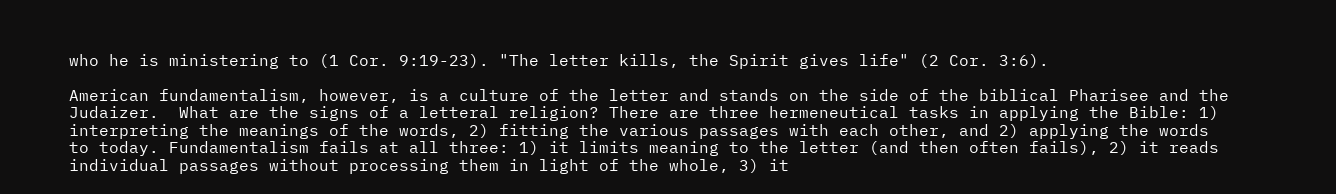who he is ministering to (1 Cor. 9:19-23). "The letter kills, the Spirit gives life" (2 Cor. 3:6).

American fundamentalism, however, is a culture of the letter and stands on the side of the biblical Pharisee and the Judaizer.  What are the signs of a letteral religion? There are three hermeneutical tasks in applying the Bible: 1) interpreting the meanings of the words, 2) fitting the various passages with each other, and 2) applying the words to today. Fundamentalism fails at all three: 1) it limits meaning to the letter (and then often fails), 2) it reads individual passages without processing them in light of the whole, 3) it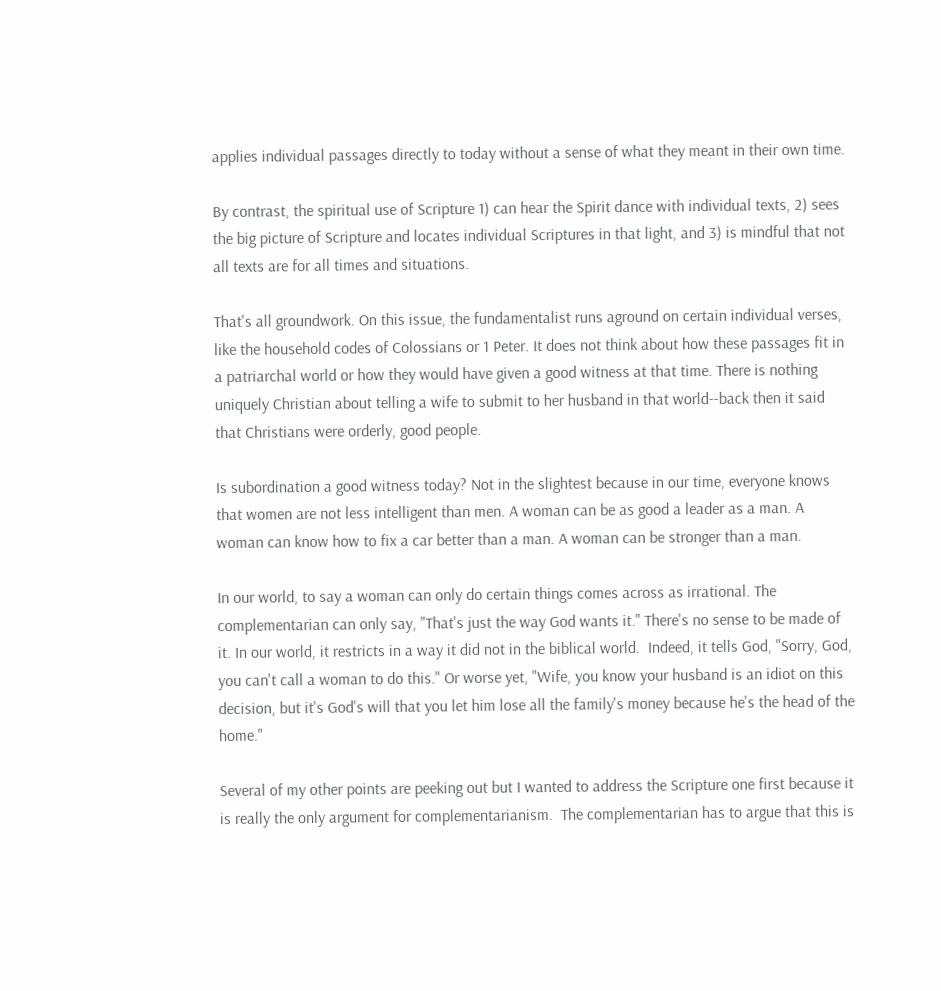applies individual passages directly to today without a sense of what they meant in their own time.

By contrast, the spiritual use of Scripture 1) can hear the Spirit dance with individual texts, 2) sees the big picture of Scripture and locates individual Scriptures in that light, and 3) is mindful that not all texts are for all times and situations.

That's all groundwork. On this issue, the fundamentalist runs aground on certain individual verses, like the household codes of Colossians or 1 Peter. It does not think about how these passages fit in a patriarchal world or how they would have given a good witness at that time. There is nothing uniquely Christian about telling a wife to submit to her husband in that world--back then it said that Christians were orderly, good people.

Is subordination a good witness today? Not in the slightest because in our time, everyone knows that women are not less intelligent than men. A woman can be as good a leader as a man. A woman can know how to fix a car better than a man. A woman can be stronger than a man.

In our world, to say a woman can only do certain things comes across as irrational. The complementarian can only say, "That's just the way God wants it." There's no sense to be made of it. In our world, it restricts in a way it did not in the biblical world.  Indeed, it tells God, "Sorry, God, you can't call a woman to do this." Or worse yet, "Wife, you know your husband is an idiot on this decision, but it's God's will that you let him lose all the family's money because he's the head of the home."

Several of my other points are peeking out but I wanted to address the Scripture one first because it is really the only argument for complementarianism.  The complementarian has to argue that this is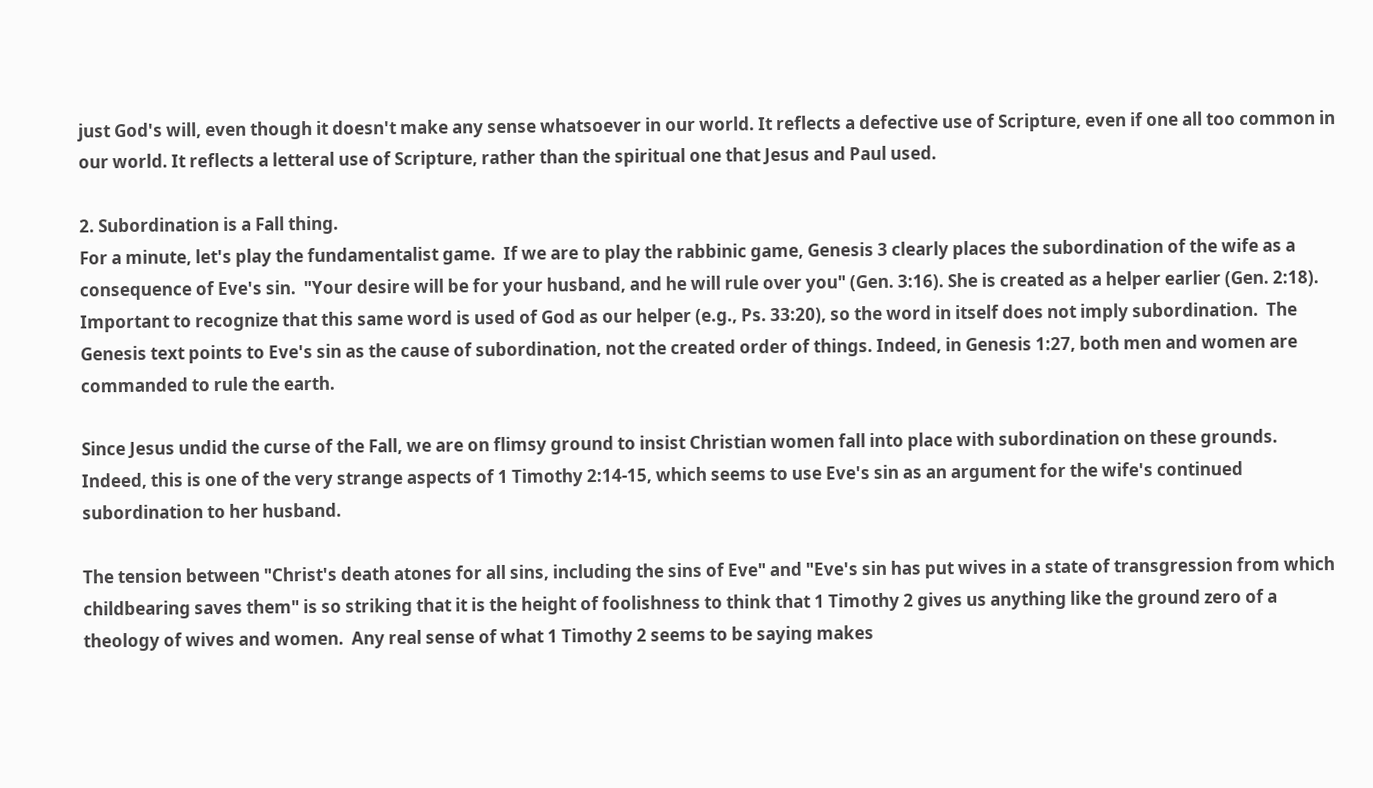just God's will, even though it doesn't make any sense whatsoever in our world. It reflects a defective use of Scripture, even if one all too common in our world. It reflects a letteral use of Scripture, rather than the spiritual one that Jesus and Paul used.

2. Subordination is a Fall thing.
For a minute, let's play the fundamentalist game.  If we are to play the rabbinic game, Genesis 3 clearly places the subordination of the wife as a consequence of Eve's sin.  "Your desire will be for your husband, and he will rule over you" (Gen. 3:16). She is created as a helper earlier (Gen. 2:18). Important to recognize that this same word is used of God as our helper (e.g., Ps. 33:20), so the word in itself does not imply subordination.  The Genesis text points to Eve's sin as the cause of subordination, not the created order of things. Indeed, in Genesis 1:27, both men and women are commanded to rule the earth.

Since Jesus undid the curse of the Fall, we are on flimsy ground to insist Christian women fall into place with subordination on these grounds. Indeed, this is one of the very strange aspects of 1 Timothy 2:14-15, which seems to use Eve's sin as an argument for the wife's continued subordination to her husband.

The tension between "Christ's death atones for all sins, including the sins of Eve" and "Eve's sin has put wives in a state of transgression from which childbearing saves them" is so striking that it is the height of foolishness to think that 1 Timothy 2 gives us anything like the ground zero of a theology of wives and women.  Any real sense of what 1 Timothy 2 seems to be saying makes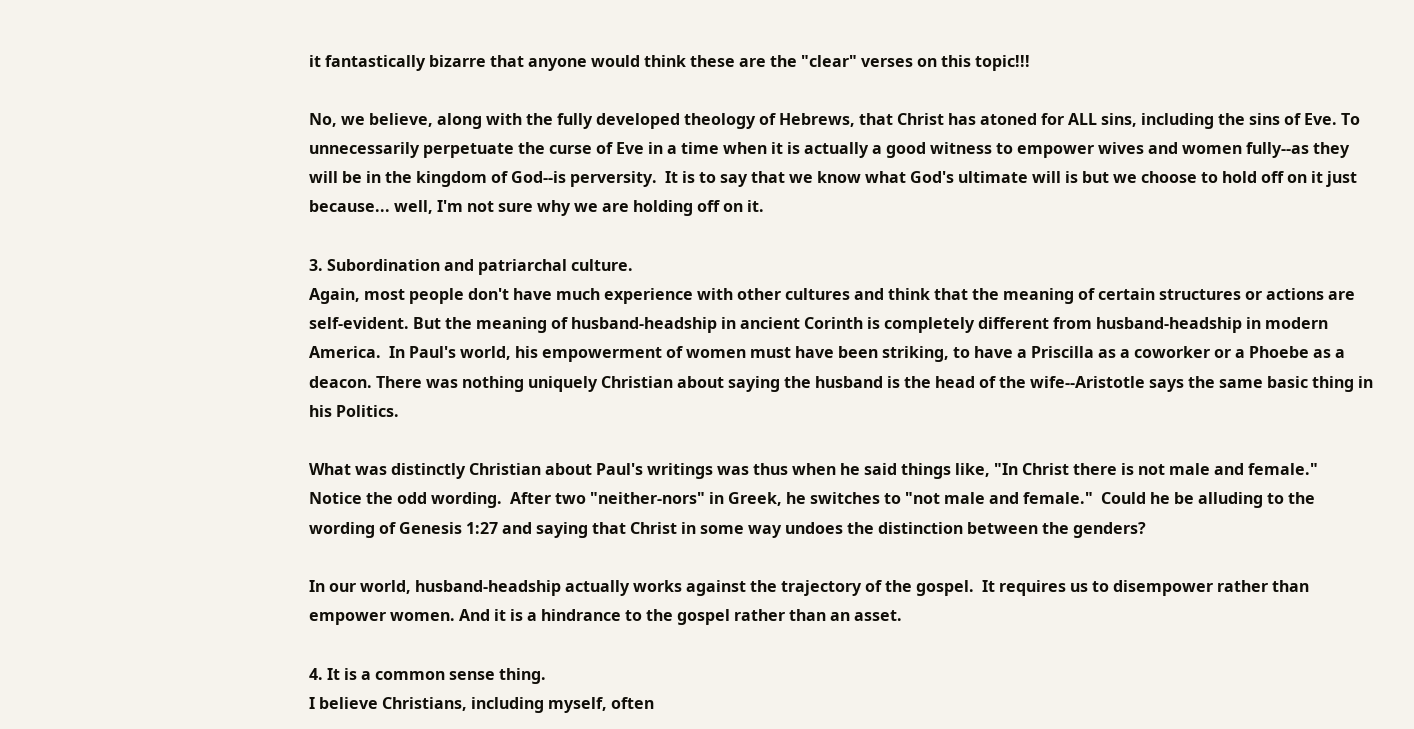it fantastically bizarre that anyone would think these are the "clear" verses on this topic!!!

No, we believe, along with the fully developed theology of Hebrews, that Christ has atoned for ALL sins, including the sins of Eve. To unnecessarily perpetuate the curse of Eve in a time when it is actually a good witness to empower wives and women fully--as they will be in the kingdom of God--is perversity.  It is to say that we know what God's ultimate will is but we choose to hold off on it just because... well, I'm not sure why we are holding off on it.

3. Subordination and patriarchal culture.
Again, most people don't have much experience with other cultures and think that the meaning of certain structures or actions are self-evident. But the meaning of husband-headship in ancient Corinth is completely different from husband-headship in modern America.  In Paul's world, his empowerment of women must have been striking, to have a Priscilla as a coworker or a Phoebe as a deacon. There was nothing uniquely Christian about saying the husband is the head of the wife--Aristotle says the same basic thing in his Politics.

What was distinctly Christian about Paul's writings was thus when he said things like, "In Christ there is not male and female."  Notice the odd wording.  After two "neither-nors" in Greek, he switches to "not male and female."  Could he be alluding to the wording of Genesis 1:27 and saying that Christ in some way undoes the distinction between the genders?

In our world, husband-headship actually works against the trajectory of the gospel.  It requires us to disempower rather than empower women. And it is a hindrance to the gospel rather than an asset.

4. It is a common sense thing.
I believe Christians, including myself, often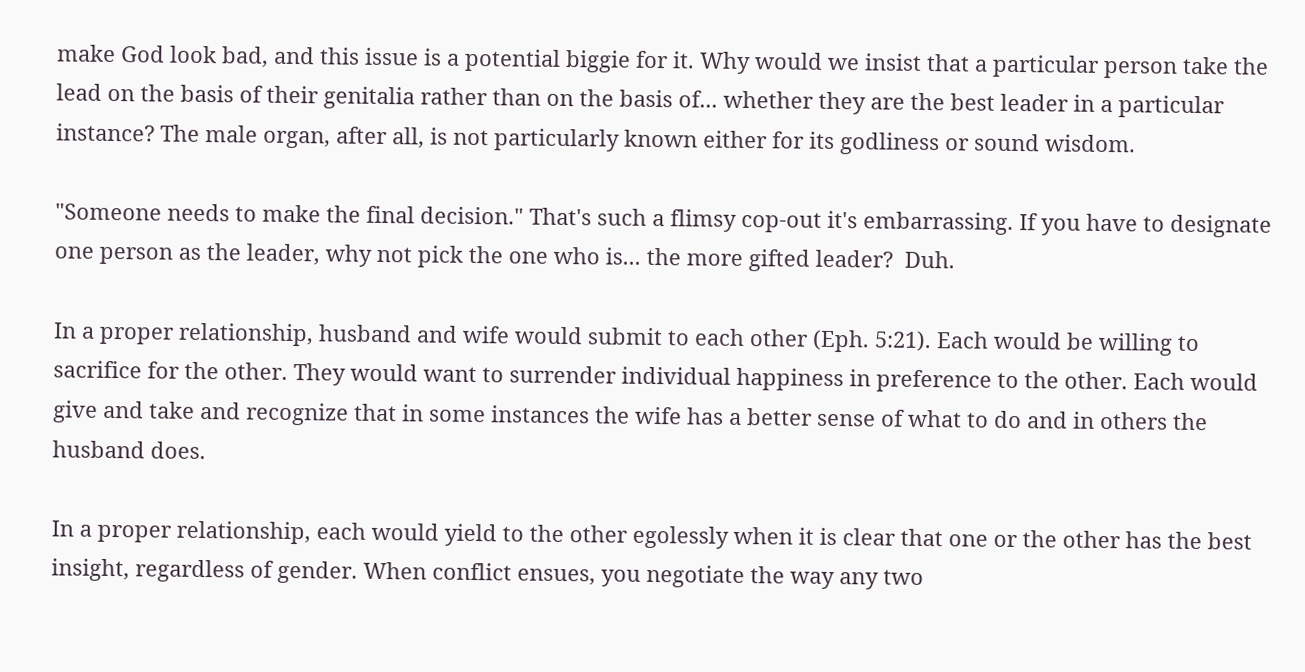make God look bad, and this issue is a potential biggie for it. Why would we insist that a particular person take the lead on the basis of their genitalia rather than on the basis of... whether they are the best leader in a particular instance? The male organ, after all, is not particularly known either for its godliness or sound wisdom.

"Someone needs to make the final decision." That's such a flimsy cop-out it's embarrassing. If you have to designate one person as the leader, why not pick the one who is... the more gifted leader?  Duh.

In a proper relationship, husband and wife would submit to each other (Eph. 5:21). Each would be willing to sacrifice for the other. They would want to surrender individual happiness in preference to the other. Each would give and take and recognize that in some instances the wife has a better sense of what to do and in others the husband does.

In a proper relationship, each would yield to the other egolessly when it is clear that one or the other has the best insight, regardless of gender. When conflict ensues, you negotiate the way any two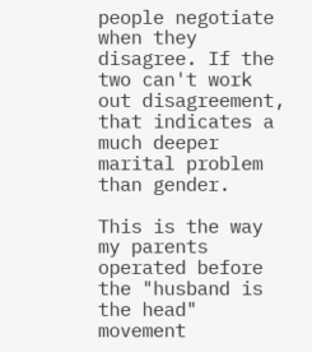people negotiate when they disagree. If the two can't work out disagreement, that indicates a much deeper marital problem than gender.

This is the way my parents operated before the "husband is the head" movement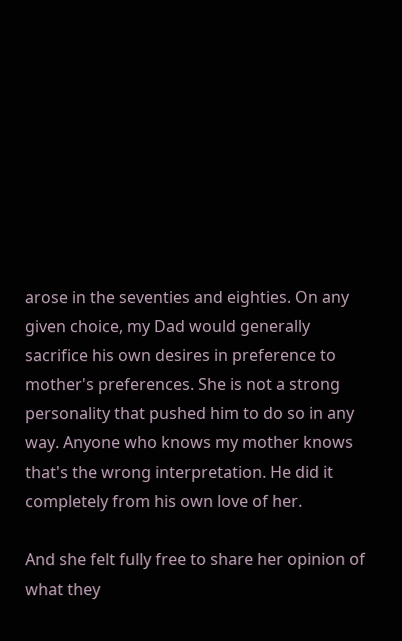arose in the seventies and eighties. On any given choice, my Dad would generally sacrifice his own desires in preference to mother's preferences. She is not a strong personality that pushed him to do so in any way. Anyone who knows my mother knows that's the wrong interpretation. He did it completely from his own love of her.

And she felt fully free to share her opinion of what they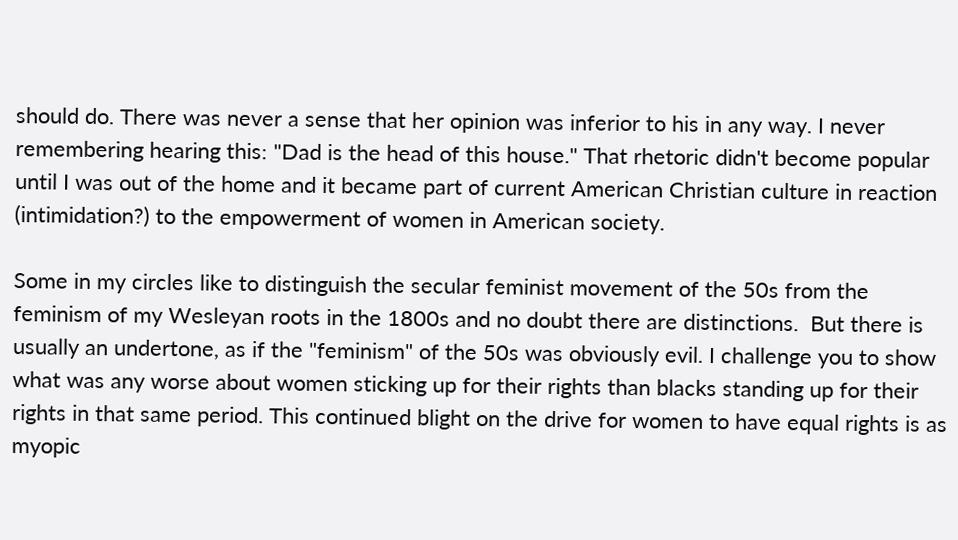should do. There was never a sense that her opinion was inferior to his in any way. I never remembering hearing this: "Dad is the head of this house." That rhetoric didn't become popular until I was out of the home and it became part of current American Christian culture in reaction (intimidation?) to the empowerment of women in American society.

Some in my circles like to distinguish the secular feminist movement of the 50s from the feminism of my Wesleyan roots in the 1800s and no doubt there are distinctions.  But there is usually an undertone, as if the "feminism" of the 50s was obviously evil. I challenge you to show what was any worse about women sticking up for their rights than blacks standing up for their rights in that same period. This continued blight on the drive for women to have equal rights is as myopic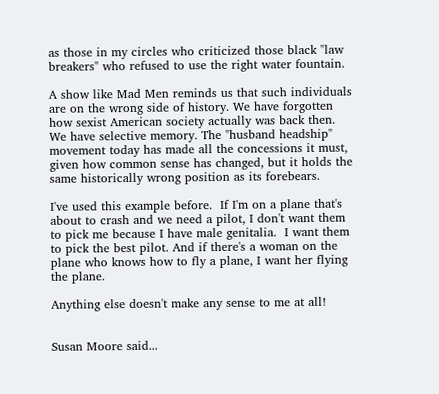as those in my circles who criticized those black "law breakers" who refused to use the right water fountain.

A show like Mad Men reminds us that such individuals are on the wrong side of history. We have forgotten how sexist American society actually was back then. We have selective memory. The "husband headship" movement today has made all the concessions it must, given how common sense has changed, but it holds the same historically wrong position as its forebears.

I've used this example before.  If I'm on a plane that's about to crash and we need a pilot, I don't want them to pick me because I have male genitalia.  I want them to pick the best pilot. And if there's a woman on the plane who knows how to fly a plane, I want her flying the plane.

Anything else doesn't make any sense to me at all!


Susan Moore said...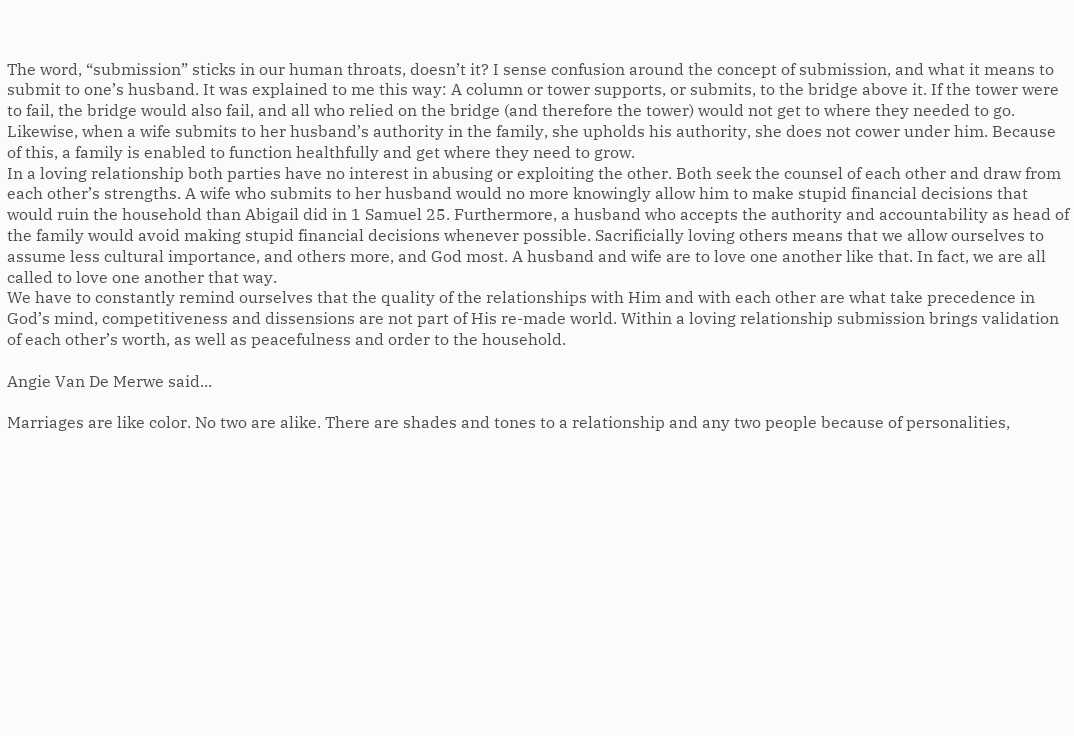The word, “submission” sticks in our human throats, doesn’t it? I sense confusion around the concept of submission, and what it means to submit to one’s husband. It was explained to me this way: A column or tower supports, or submits, to the bridge above it. If the tower were to fail, the bridge would also fail, and all who relied on the bridge (and therefore the tower) would not get to where they needed to go. Likewise, when a wife submits to her husband’s authority in the family, she upholds his authority, she does not cower under him. Because of this, a family is enabled to function healthfully and get where they need to grow.
In a loving relationship both parties have no interest in abusing or exploiting the other. Both seek the counsel of each other and draw from each other’s strengths. A wife who submits to her husband would no more knowingly allow him to make stupid financial decisions that would ruin the household than Abigail did in 1 Samuel 25. Furthermore, a husband who accepts the authority and accountability as head of the family would avoid making stupid financial decisions whenever possible. Sacrificially loving others means that we allow ourselves to assume less cultural importance, and others more, and God most. A husband and wife are to love one another like that. In fact, we are all called to love one another that way.
We have to constantly remind ourselves that the quality of the relationships with Him and with each other are what take precedence in God’s mind, competitiveness and dissensions are not part of His re-made world. Within a loving relationship submission brings validation of each other’s worth, as well as peacefulness and order to the household.

Angie Van De Merwe said...

Marriages are like color. No two are alike. There are shades and tones to a relationship and any two people because of personalities,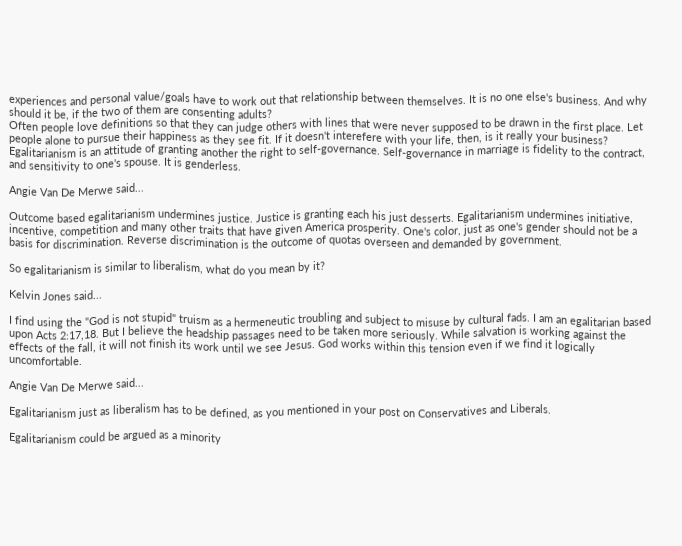experiences and personal value/goals have to work out that relationship between themselves. It is no one else's business. And why should it be, if the two of them are consenting adults?
Often people love definitions so that they can judge others with lines that were never supposed to be drawn in the first place. Let people alone to pursue their happiness as they see fit. If it doesn't interefere with your life, then, is it really your business?
Egalitarianism is an attitude of granting another the right to self-governance. Self-governance in marriage is fidelity to the contract, and sensitivity to one's spouse. It is genderless.

Angie Van De Merwe said...

Outcome based egalitarianism undermines justice. Justice is granting each his just desserts. Egalitarianism undermines initiative, incentive, competition and many other traits that have given America prosperity. One's color, just as one's gender should not be a basis for discrimination. Reverse discrimination is the outcome of quotas overseen and demanded by government.

So egalitarianism is similar to liberalism, what do you mean by it?

Kelvin Jones said...

I find using the "God is not stupid" truism as a hermeneutic troubling and subject to misuse by cultural fads. I am an egalitarian based upon Acts 2:17,18. But I believe the headship passages need to be taken more seriously. While salvation is working against the effects of the fall, it will not finish its work until we see Jesus. God works within this tension even if we find it logically uncomfortable.

Angie Van De Merwe said...

Egalitarianism just as liberalism has to be defined, as you mentioned in your post on Conservatives and Liberals.

Egalitarianism could be argued as a minority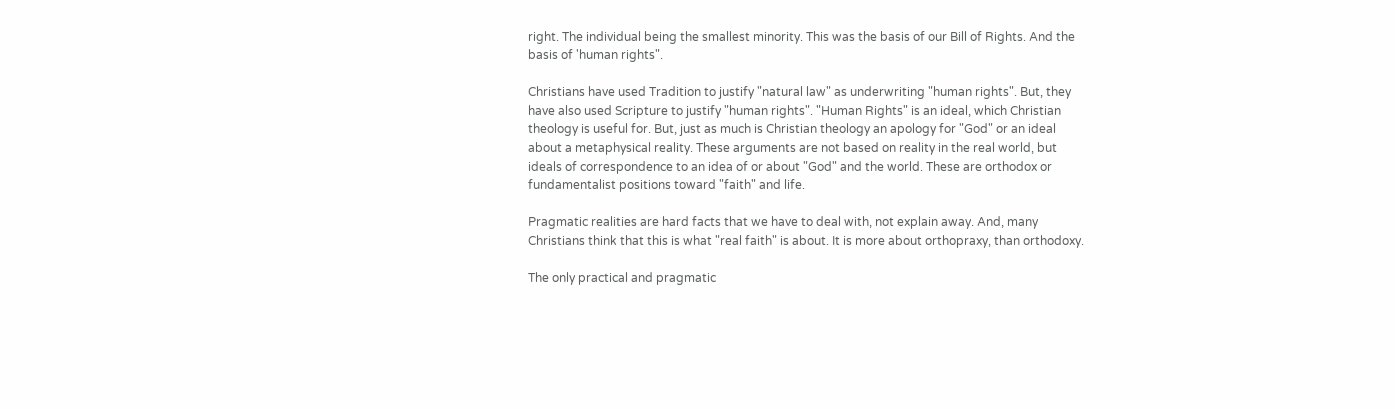right. The individual being the smallest minority. This was the basis of our Bill of Rights. And the basis of 'human rights".

Christians have used Tradition to justify "natural law" as underwriting "human rights". But, they have also used Scripture to justify "human rights". "Human Rights" is an ideal, which Christian theology is useful for. But, just as much is Christian theology an apology for "God" or an ideal about a metaphysical reality. These arguments are not based on reality in the real world, but ideals of correspondence to an idea of or about "God" and the world. These are orthodox or fundamentalist positions toward "faith" and life.

Pragmatic realities are hard facts that we have to deal with, not explain away. And, many Christians think that this is what "real faith" is about. It is more about orthopraxy, than orthodoxy.

The only practical and pragmatic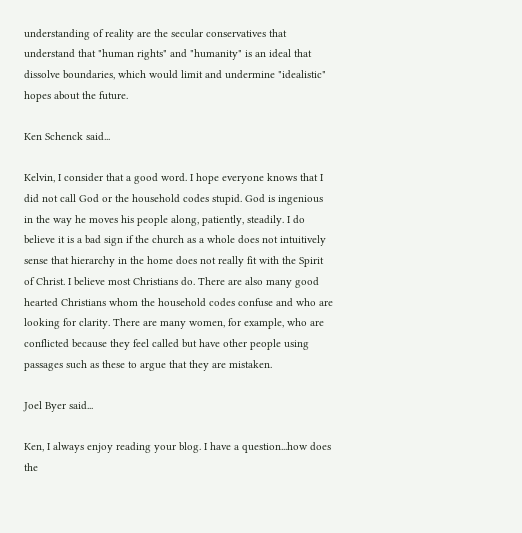understanding of reality are the secular conservatives that understand that "human rights" and "humanity" is an ideal that dissolve boundaries, which would limit and undermine "idealistic" hopes about the future.

Ken Schenck said...

Kelvin, I consider that a good word. I hope everyone knows that I did not call God or the household codes stupid. God is ingenious in the way he moves his people along, patiently, steadily. I do believe it is a bad sign if the church as a whole does not intuitively sense that hierarchy in the home does not really fit with the Spirit of Christ. I believe most Christians do. There are also many good hearted Christians whom the household codes confuse and who are looking for clarity. There are many women, for example, who are conflicted because they feel called but have other people using passages such as these to argue that they are mistaken.

Joel Byer said...

Ken, I always enjoy reading your blog. I have a question...how does the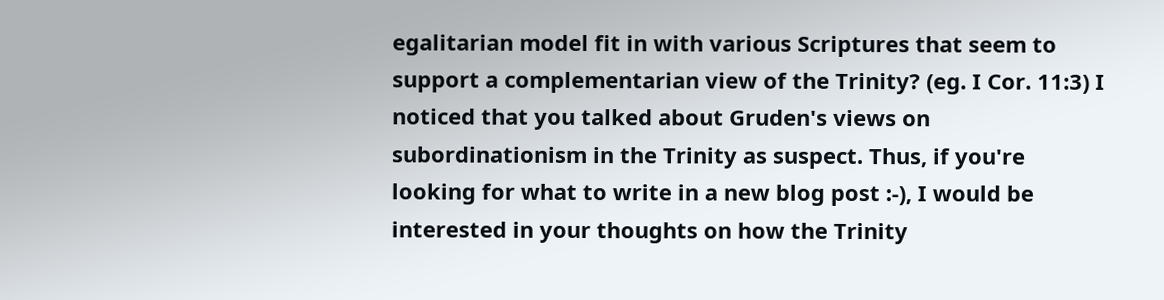egalitarian model fit in with various Scriptures that seem to support a complementarian view of the Trinity? (eg. I Cor. 11:3) I noticed that you talked about Gruden's views on subordinationism in the Trinity as suspect. Thus, if you're looking for what to write in a new blog post :-), I would be interested in your thoughts on how the Trinity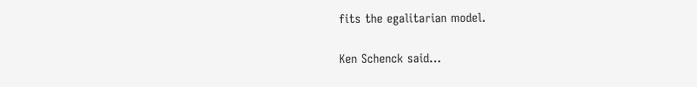fits the egalitarian model.

Ken Schenck said...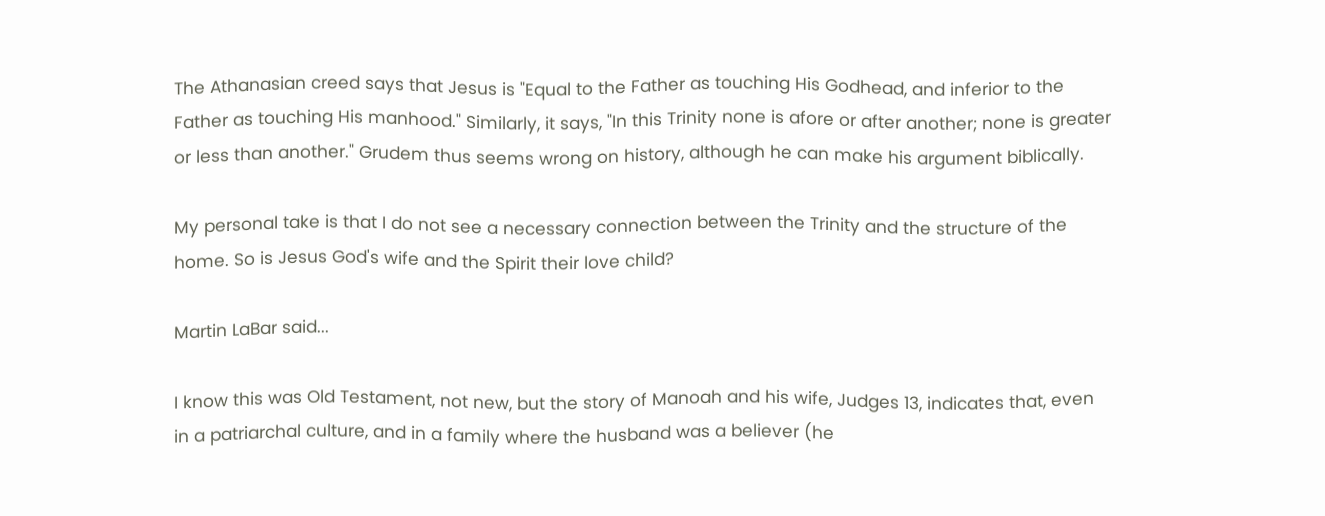The Athanasian creed says that Jesus is "Equal to the Father as touching His Godhead, and inferior to the Father as touching His manhood." Similarly, it says, "In this Trinity none is afore or after another; none is greater or less than another." Grudem thus seems wrong on history, although he can make his argument biblically.

My personal take is that I do not see a necessary connection between the Trinity and the structure of the home. So is Jesus God's wife and the Spirit their love child?

Martin LaBar said...

I know this was Old Testament, not new, but the story of Manoah and his wife, Judges 13, indicates that, even in a patriarchal culture, and in a family where the husband was a believer (he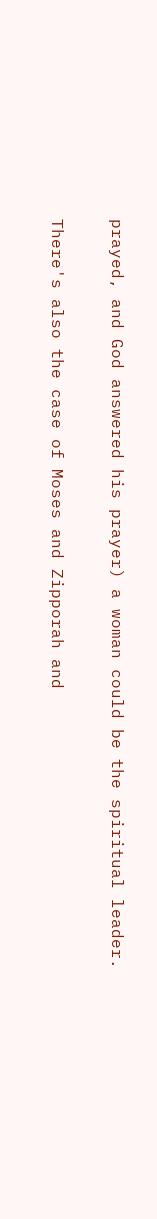prayed, and God answered his prayer) a woman could be the spiritual leader.

There's also the case of Moses and Zipporah and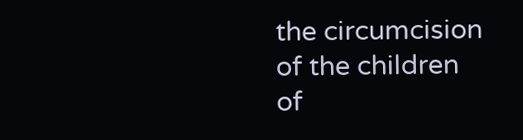the circumcision of the children of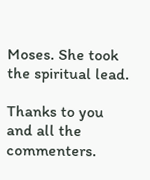Moses. She took the spiritual lead.

Thanks to you and all the commenters.